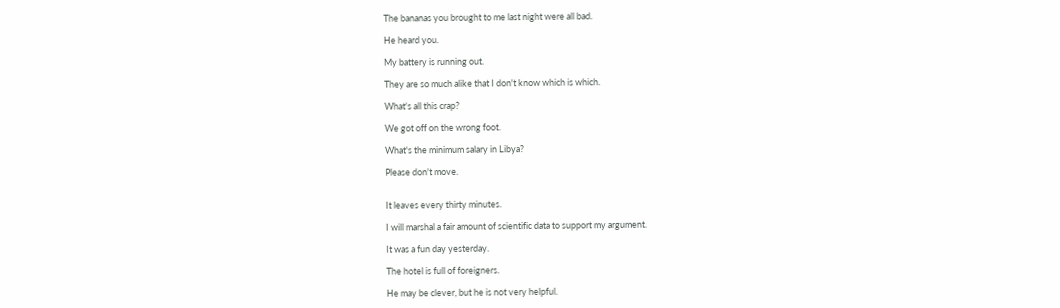The bananas you brought to me last night were all bad.

He heard you.

My battery is running out.

They are so much alike that I don't know which is which.

What's all this crap?

We got off on the wrong foot.

What's the minimum salary in Libya?

Please don't move.


It leaves every thirty minutes.

I will marshal a fair amount of scientific data to support my argument.

It was a fun day yesterday.

The hotel is full of foreigners.

He may be clever, but he is not very helpful.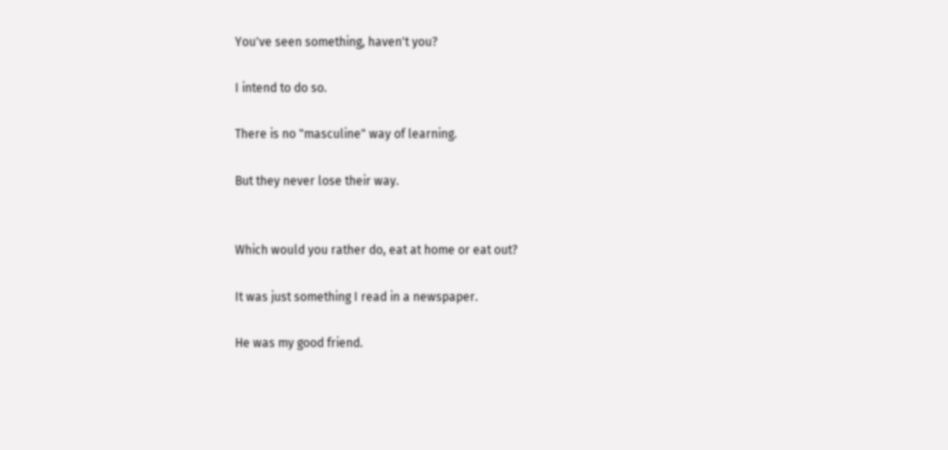You've seen something, haven't you?

I intend to do so.

There is no "masculine" way of learning.

But they never lose their way.


Which would you rather do, eat at home or eat out?

It was just something I read in a newspaper.

He was my good friend.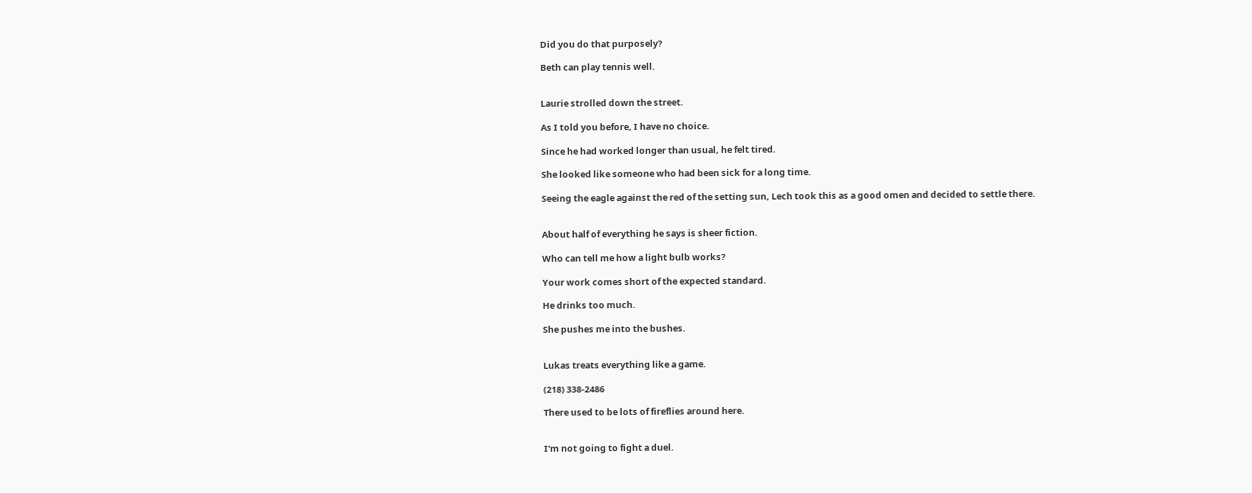Did you do that purposely?

Beth can play tennis well.


Laurie strolled down the street.

As I told you before, I have no choice.

Since he had worked longer than usual, he felt tired.

She looked like someone who had been sick for a long time.

Seeing the eagle against the red of the setting sun, Lech took this as a good omen and decided to settle there.


About half of everything he says is sheer fiction.

Who can tell me how a light bulb works?

Your work comes short of the expected standard.

He drinks too much.

She pushes me into the bushes.


Lukas treats everything like a game.

(218) 338-2486

There used to be lots of fireflies around here.


I'm not going to fight a duel.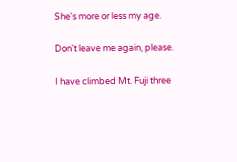She's more or less my age.

Don't leave me again, please.

I have climbed Mt. Fuji three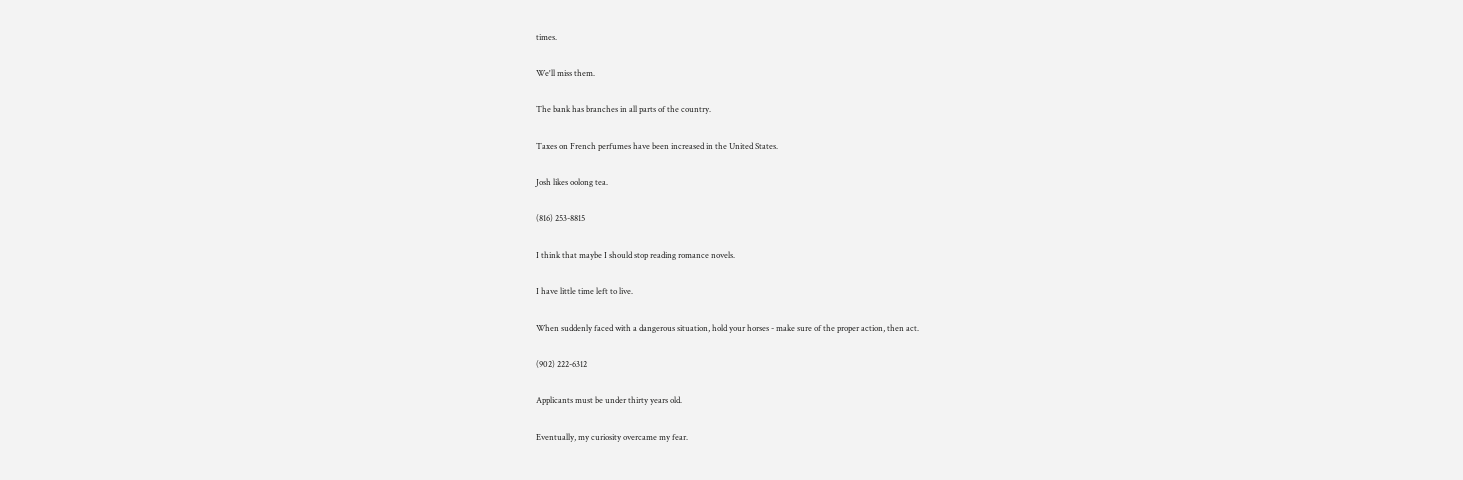times.

We'll miss them.

The bank has branches in all parts of the country.

Taxes on French perfumes have been increased in the United States.

Josh likes oolong tea.

(816) 253-8815

I think that maybe I should stop reading romance novels.

I have little time left to live.

When suddenly faced with a dangerous situation, hold your horses - make sure of the proper action, then act.

(902) 222-6312

Applicants must be under thirty years old.

Eventually, my curiosity overcame my fear.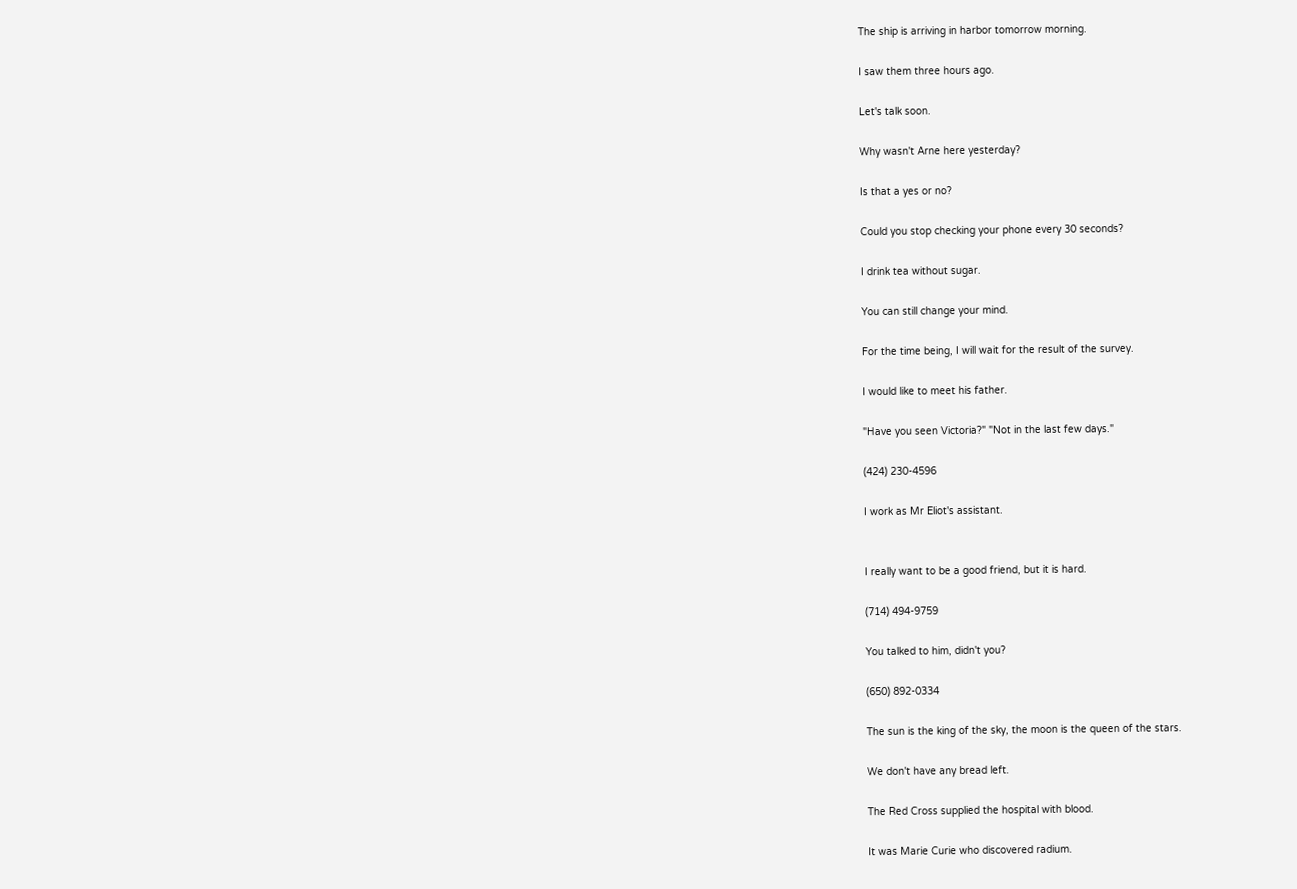The ship is arriving in harbor tomorrow morning.

I saw them three hours ago.

Let's talk soon.

Why wasn't Arne here yesterday?

Is that a yes or no?

Could you stop checking your phone every 30 seconds?

I drink tea without sugar.

You can still change your mind.

For the time being, I will wait for the result of the survey.

I would like to meet his father.

"Have you seen Victoria?" "Not in the last few days."

(424) 230-4596

I work as Mr Eliot's assistant.


I really want to be a good friend, but it is hard.

(714) 494-9759

You talked to him, didn't you?

(650) 892-0334

The sun is the king of the sky, the moon is the queen of the stars.

We don't have any bread left.

The Red Cross supplied the hospital with blood.

It was Marie Curie who discovered radium.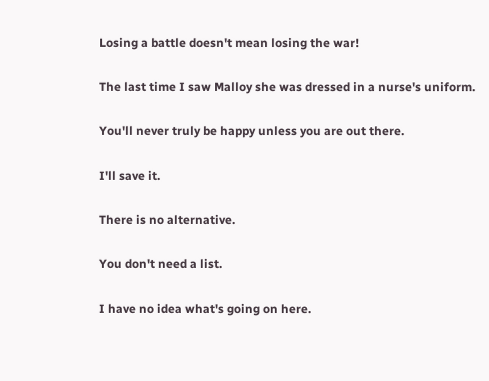Losing a battle doesn't mean losing the war!

The last time I saw Malloy she was dressed in a nurse's uniform.

You'll never truly be happy unless you are out there.

I'll save it.

There is no alternative.

You don't need a list.

I have no idea what's going on here.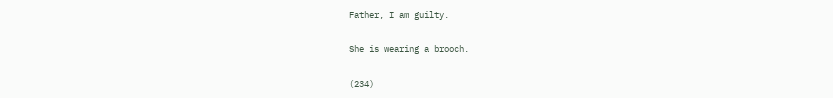Father, I am guilty.

She is wearing a brooch.

(234)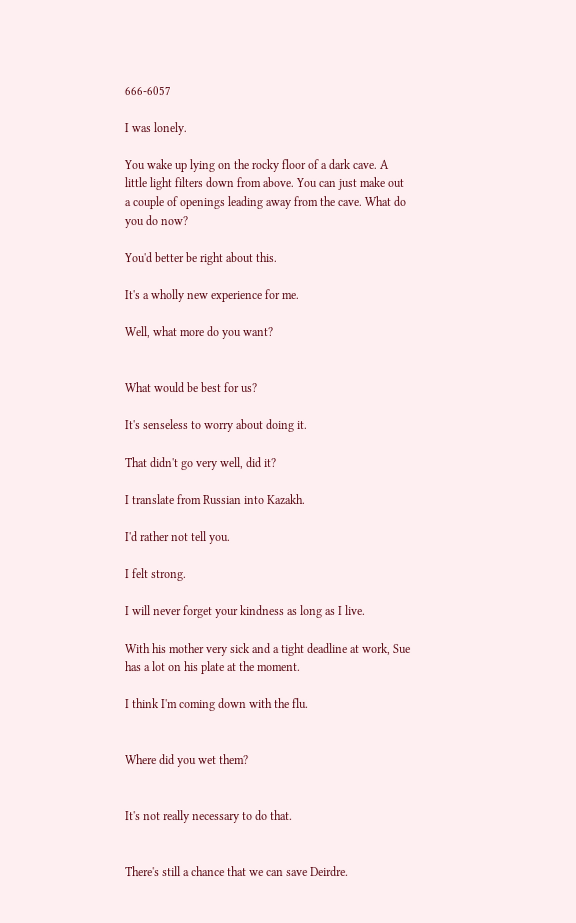666-6057

I was lonely.

You wake up lying on the rocky floor of a dark cave. A little light filters down from above. You can just make out a couple of openings leading away from the cave. What do you do now?

You'd better be right about this.

It's a wholly new experience for me.

Well, what more do you want?


What would be best for us?

It's senseless to worry about doing it.

That didn't go very well, did it?

I translate from Russian into Kazakh.

I'd rather not tell you.

I felt strong.

I will never forget your kindness as long as I live.

With his mother very sick and a tight deadline at work, Sue has a lot on his plate at the moment.

I think I'm coming down with the flu.


Where did you wet them?


It's not really necessary to do that.


There's still a chance that we can save Deirdre.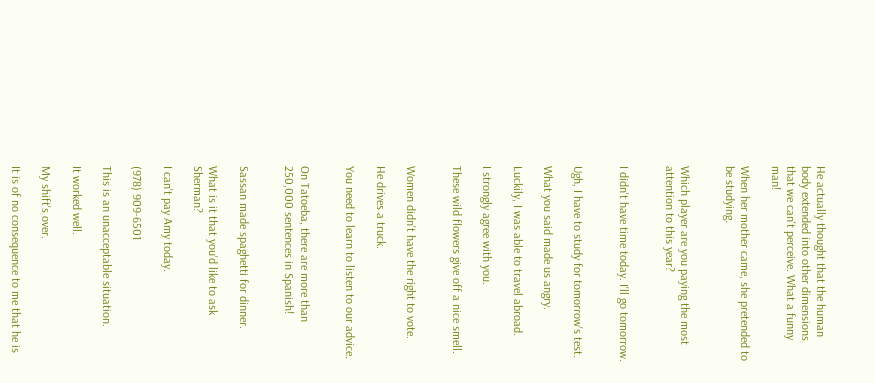He actually thought that the human body extended into other dimensions that we can't perceive. What a funny man!

When her mother came, she pretended to be studying.


Which player are you paying the most attention to this year?


I didn't have time today. I'll go tomorrow.


Ugh, I have to study for tomorrow's test.

What you said made us angry.

Luckily, I was able to travel abroad.

I strongly agree with you.

These wild flowers give off a nice smell.


Women didn't have the right to vote.

He drives a truck.

You need to learn to listen to our advice.


On Tatoeba, there are more than 250,000 sentences in Spanish!


Sassan made spaghetti for dinner.

What is it that you'd like to ask Sherman?

I can't pay Amy today.

(978) 909-6501

This is an unacceptable situation.

It worked well.

My shift's over.

It is of no consequence to me that he is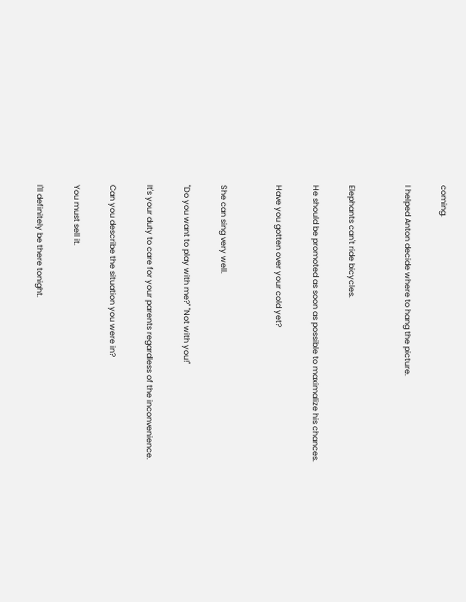coming.

I helped Anton decide where to hang the picture.


Elephants can't ride bicycles.

He should be promoted as soon as possible to maximalize his chances.

Have you gotten over your cold yet?


She can sing very well.

"Do you want to play with me?" "Not with you!"

It's your duty to care for your parents regardless of the inconvenience.

Can you describe the situation you were in?

You must sell it.

I'll definitely be there tonight.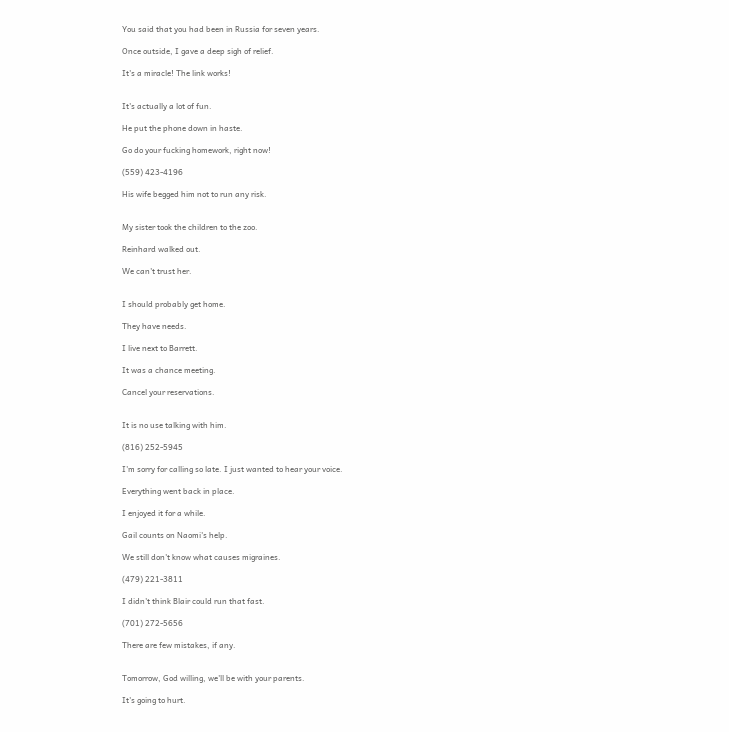You said that you had been in Russia for seven years.

Once outside, I gave a deep sigh of relief.

It's a miracle! The link works!


It's actually a lot of fun.

He put the phone down in haste.

Go do your fucking homework, right now!

(559) 423-4196

His wife begged him not to run any risk.


My sister took the children to the zoo.

Reinhard walked out.

We can't trust her.


I should probably get home.

They have needs.

I live next to Barrett.

It was a chance meeting.

Cancel your reservations.


It is no use talking with him.

(816) 252-5945

I'm sorry for calling so late. I just wanted to hear your voice.

Everything went back in place.

I enjoyed it for a while.

Gail counts on Naomi's help.

We still don't know what causes migraines.

(479) 221-3811

I didn't think Blair could run that fast.

(701) 272-5656

There are few mistakes, if any.


Tomorrow, God willing, we'll be with your parents.

It's going to hurt.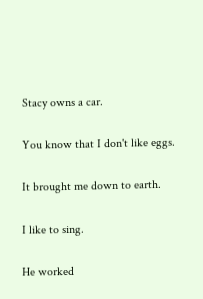Stacy owns a car.

You know that I don't like eggs.

It brought me down to earth.

I like to sing.

He worked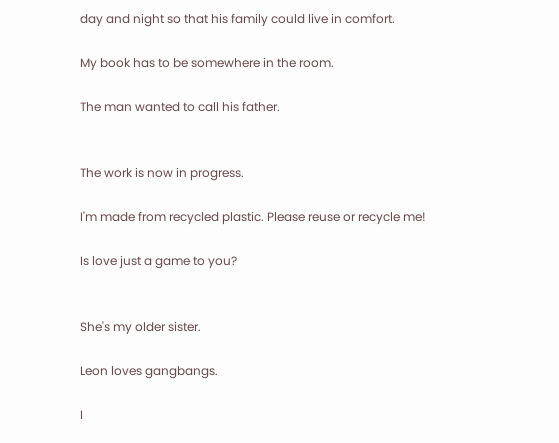day and night so that his family could live in comfort.

My book has to be somewhere in the room.

The man wanted to call his father.


The work is now in progress.

I'm made from recycled plastic. Please reuse or recycle me!

Is love just a game to you?


She's my older sister.

Leon loves gangbangs.

I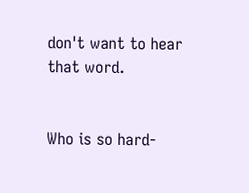don't want to hear that word.


Who is so hard-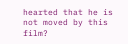hearted that he is not moved by this film?